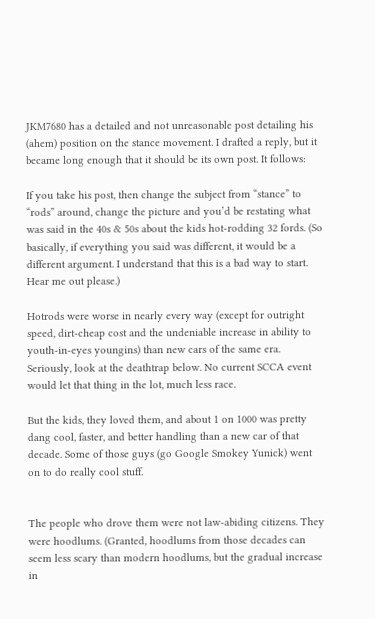JKM7680 has a detailed and not unreasonable post detailing his (ahem) position on the stance movement. I drafted a reply, but it became long enough that it should be its own post. It follows:

If you take his post, then change the subject from “stance” to “rods” around, change the picture and you’d be restating what was said in the 40s & 50s about the kids hot-rodding 32 fords. (So basically, if everything you said was different, it would be a different argument. I understand that this is a bad way to start. Hear me out please.)

Hotrods were worse in nearly every way (except for outright speed, dirt-cheap cost and the undeniable increase in ability to youth-in-eyes youngins) than new cars of the same era. Seriously, look at the deathtrap below. No current SCCA event would let that thing in the lot, much less race.

But the kids, they loved them, and about 1 on 1000 was pretty dang cool, faster, and better handling than a new car of that decade. Some of those guys (go Google Smokey Yunick) went on to do really cool stuff.


The people who drove them were not law-abiding citizens. They were hoodlums. (Granted, hoodlums from those decades can seem less scary than modern hoodlums, but the gradual increase in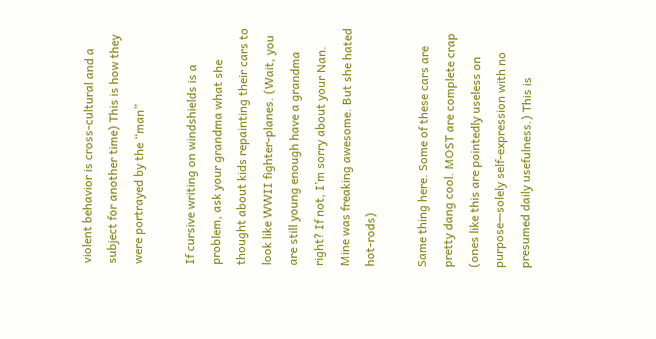violent behavior is cross-cultural and a subject for another time) This is how they were portrayed by the “man”

If cursive writing on windshields is a problem, ask your grandma what she thought about kids repainting their cars to look like WWII fighter-planes. (Wait, you are still young enough have a grandma right? If not, I’m sorry about your Nan. Mine was freaking awesome. But she hated hot-rods)

Same thing here. Some of these cars are pretty dang cool. MOST are complete crap (ones like this are pointedly useless on purpose—solely self-expression with no presumed daily usefulness.) This is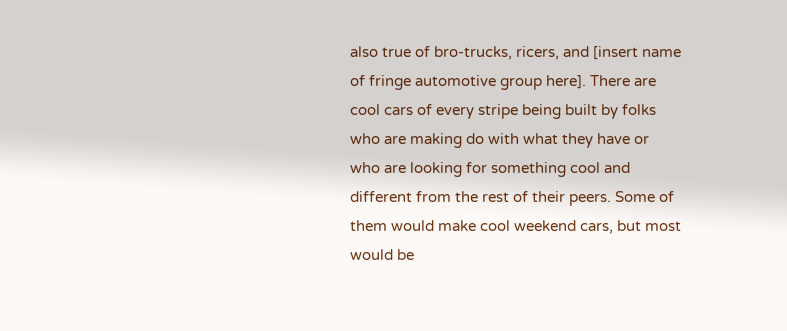also true of bro-trucks, ricers, and [insert name of fringe automotive group here]. There are cool cars of every stripe being built by folks who are making do with what they have or who are looking for something cool and different from the rest of their peers. Some of them would make cool weekend cars, but most would be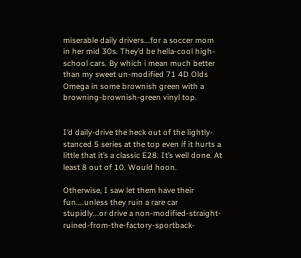miserable daily drivers...for a soccer mom in her mid 30s. They’d be hella-cool high-school cars. By which i mean much better than my sweet un-modified 71 4D Olds Omega in some brownish green with a browning-brownish-green vinyl top.


I’d daily-drive the heck out of the lightly-stanced 5 series at the top even if it hurts a little that it’s a classic E28. It’s well done. At least 8 out of 10. Would hoon.

Otherwise, I saw let them have their fun....unless they ruin a rare car stupidly...or drive a non-modified-straight-ruined-from-the-factory-sportback-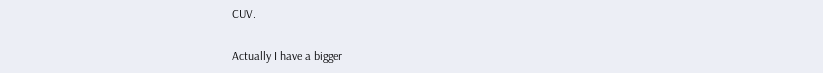CUV.

Actually I have a bigger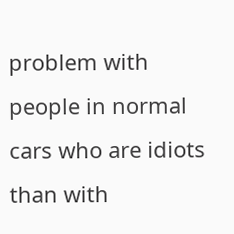problem with people in normal cars who are idiots than with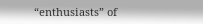“enthusiasts” of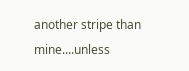another stripe than mine....unless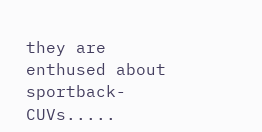they are enthused about sportback-CUVs.....